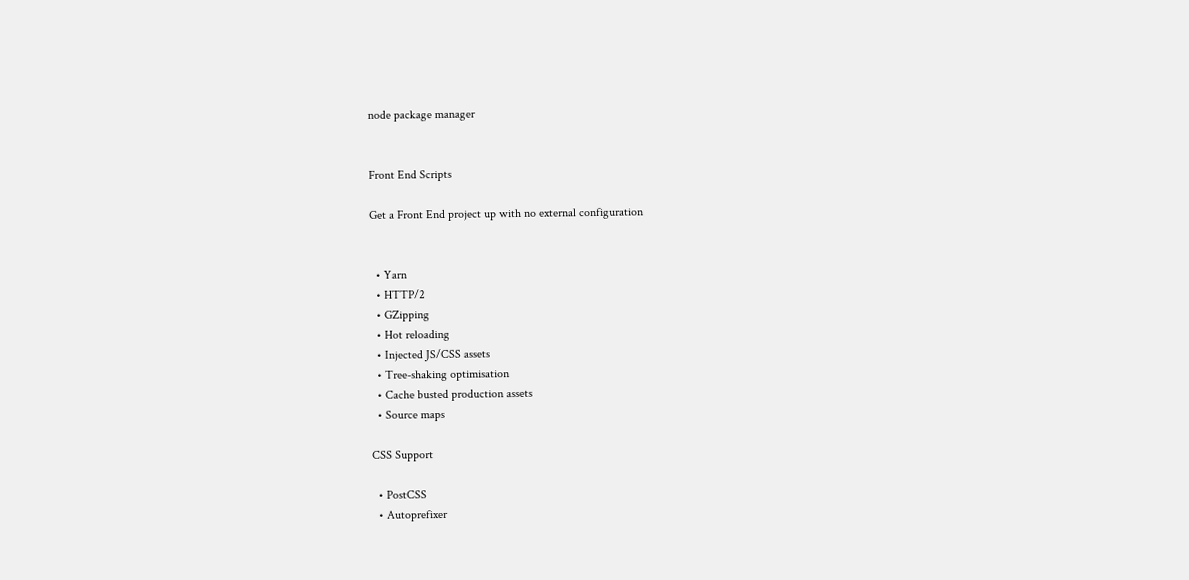node package manager


Front End Scripts

Get a Front End project up with no external configuration


  • Yarn
  • HTTP/2
  • GZipping
  • Hot reloading
  • Injected JS/CSS assets
  • Tree-shaking optimisation
  • Cache busted production assets
  • Source maps

CSS Support

  • PostCSS
  • Autoprefixer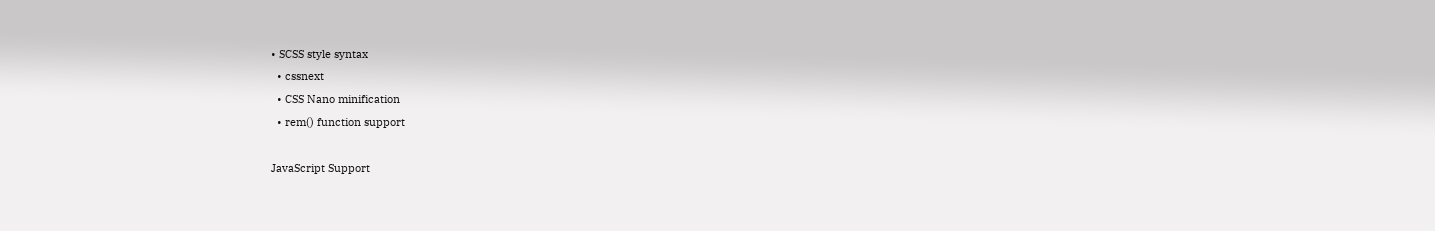• SCSS style syntax
  • cssnext
  • CSS Nano minification
  • rem() function support

JavaScript Support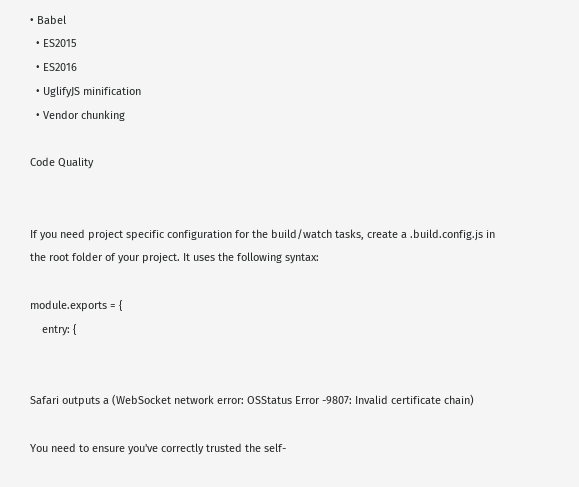• Babel
  • ES2015
  • ES2016
  • UglifyJS minification
  • Vendor chunking

Code Quality


If you need project specific configuration for the build/watch tasks, create a .build.config.js in the root folder of your project. It uses the following syntax:

module.exports = {
    entry: {


Safari outputs a (WebSocket network error: OSStatus Error -9807: Invalid certificate chain)

You need to ensure you've correctly trusted the self-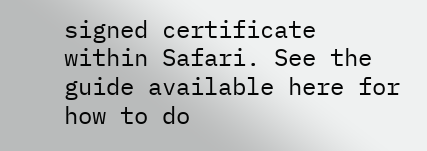signed certificate within Safari. See the guide available here for how to do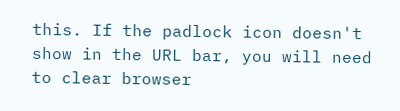this. If the padlock icon doesn't show in the URL bar, you will need to clear browser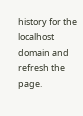history for the localhost domain and refresh the page.